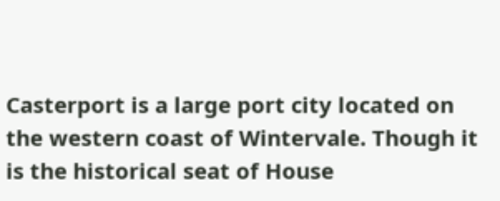Casterport is a large port city located on the western coast of Wintervale. Though it is the historical seat of House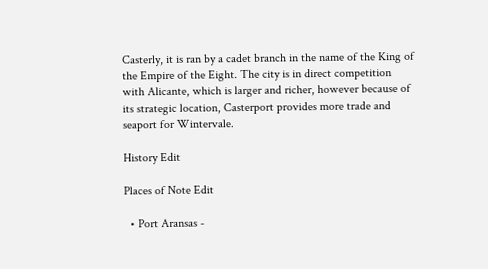Casterly, it is ran by a cadet branch in the name of the King of the Empire of the Eight. The city is in direct competition with Alicante, which is larger and richer, however because of its strategic location, Casterport provides more trade and seaport for Wintervale.

History Edit

Places of Note Edit

  • Port Aransas -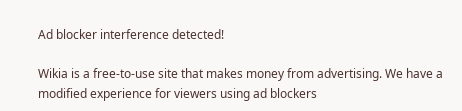Ad blocker interference detected!

Wikia is a free-to-use site that makes money from advertising. We have a modified experience for viewers using ad blockers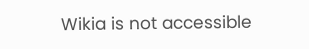Wikia is not accessible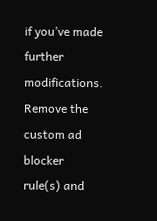if you’ve made further modifications. Remove the custom ad blocker rule(s) and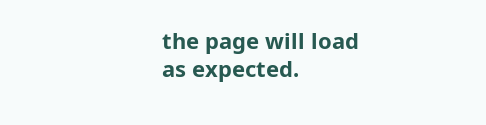the page will load as expected.